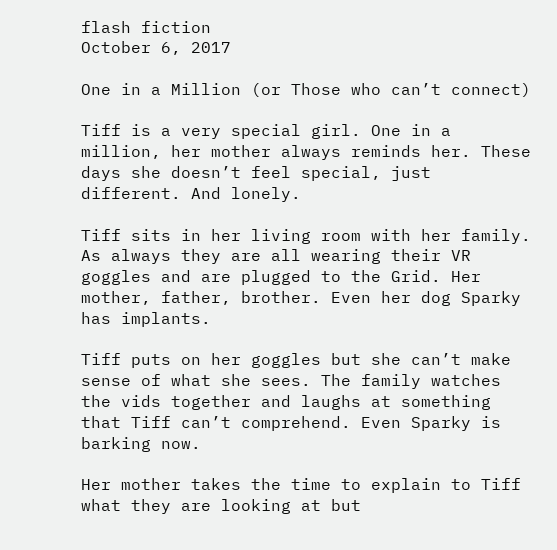flash fiction
October 6, 2017

One in a Million (or Those who can’t connect)

Tiff is a very special girl. One in a million, her mother always reminds her. These days she doesn’t feel special, just different. And lonely.

Tiff sits in her living room with her family. As always they are all wearing their VR goggles and are plugged to the Grid. Her mother, father, brother. Even her dog Sparky has implants.

Tiff puts on her goggles but she can’t make sense of what she sees. The family watches the vids together and laughs at something that Tiff can’t comprehend. Even Sparky is barking now.

Her mother takes the time to explain to Tiff what they are looking at but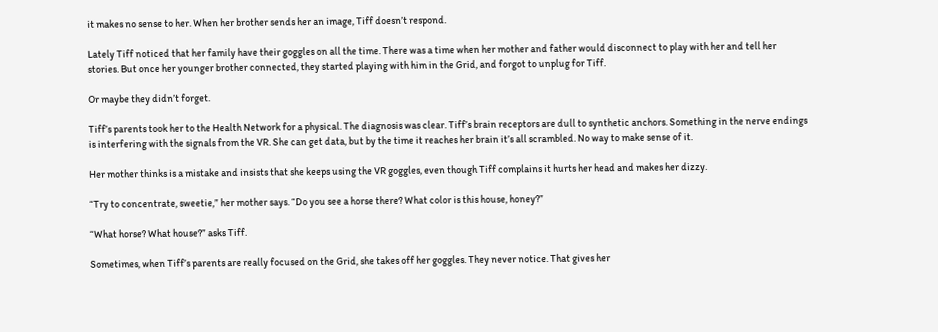it makes no sense to her. When her brother sends her an image, Tiff doesn’t respond.

Lately Tiff noticed that her family have their goggles on all the time. There was a time when her mother and father would disconnect to play with her and tell her stories. But once her younger brother connected, they started playing with him in the Grid, and forgot to unplug for Tiff.

Or maybe they didn’t forget.

Tiff’s parents took her to the Health Network for a physical. The diagnosis was clear. Tiff’s brain receptors are dull to synthetic anchors. Something in the nerve endings is interfering with the signals from the VR. She can get data, but by the time it reaches her brain it’s all scrambled. No way to make sense of it.

Her mother thinks is a mistake and insists that she keeps using the VR goggles, even though Tiff complains it hurts her head and makes her dizzy.

“Try to concentrate, sweetie,” her mother says. “Do you see a horse there? What color is this house, honey?”

“What horse? What house?” asks Tiff.

Sometimes, when Tiff’s parents are really focused on the Grid, she takes off her goggles. They never notice. That gives her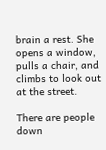brain a rest. She opens a window, pulls a chair, and climbs to look out at the street.

There are people down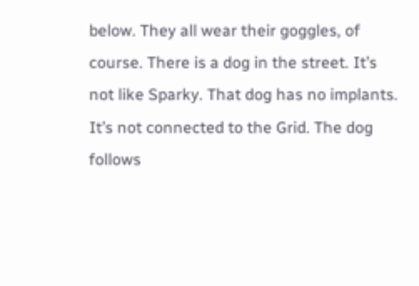below. They all wear their goggles, of course. There is a dog in the street. It’s not like Sparky. That dog has no implants. It’s not connected to the Grid. The dog follows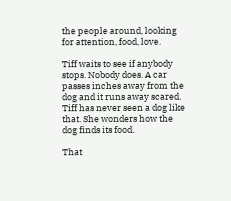the people around, looking for attention, food, love.

Tiff waits to see if anybody stops. Nobody does. A car passes inches away from the dog and it runs away scared. Tiff has never seen a dog like that. She wonders how the dog finds its food.

That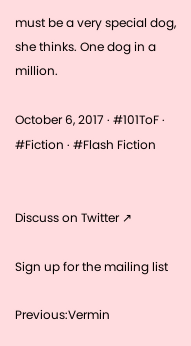must be a very special dog, she thinks. One dog in a million.

October 6, 2017 · #101ToF · #Fiction · #Flash Fiction


Discuss on Twitter ↗

Sign up for the mailing list

Previous:Vermin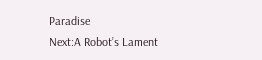Paradise
Next:A Robot’s Lament